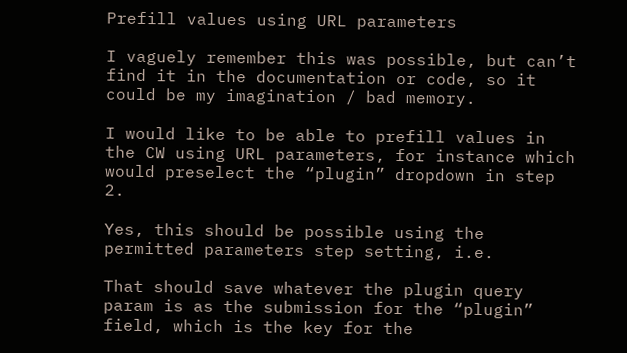Prefill values using URL parameters

I vaguely remember this was possible, but can’t find it in the documentation or code, so it could be my imagination / bad memory.

I would like to be able to prefill values in the CW using URL parameters, for instance which would preselect the “plugin” dropdown in step 2.

Yes, this should be possible using the permitted parameters step setting, i.e.

That should save whatever the plugin query param is as the submission for the “plugin” field, which is the key for the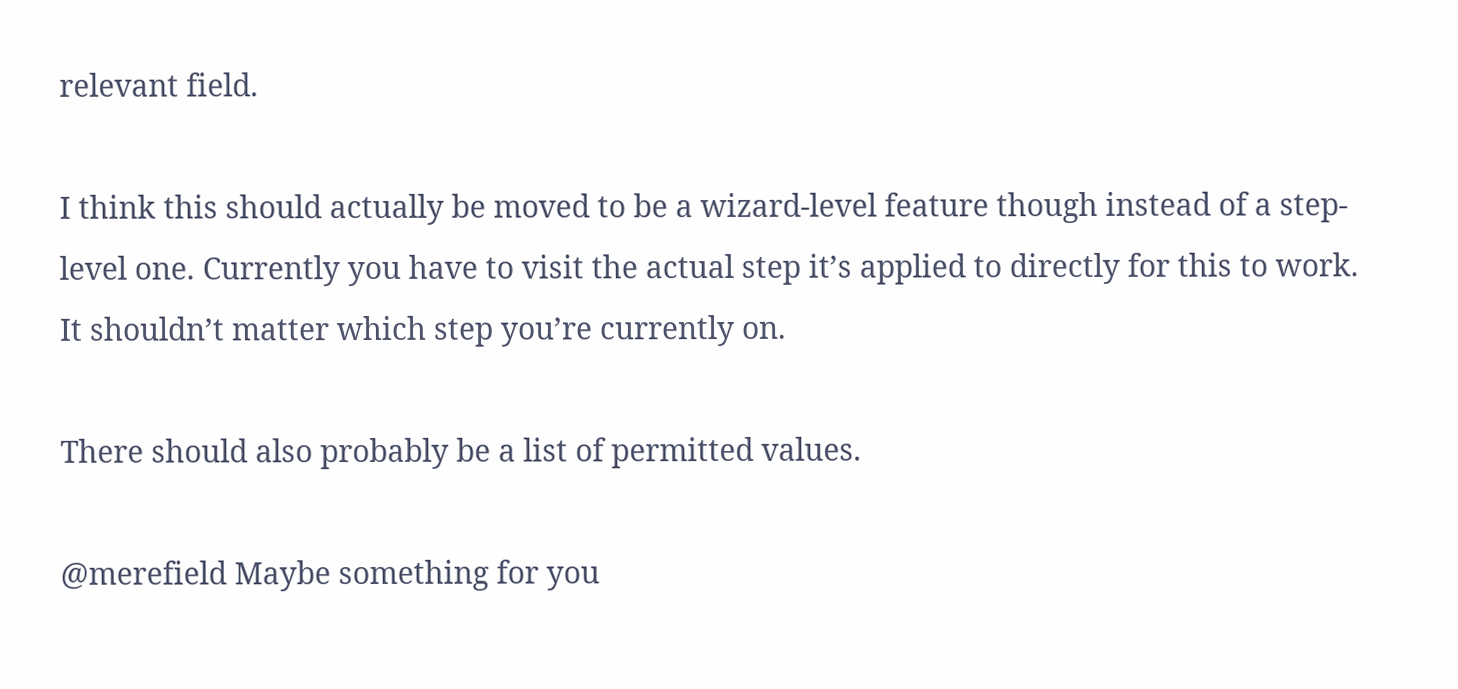relevant field.

I think this should actually be moved to be a wizard-level feature though instead of a step-level one. Currently you have to visit the actual step it’s applied to directly for this to work. It shouldn’t matter which step you’re currently on.

There should also probably be a list of permitted values.

@merefield Maybe something for you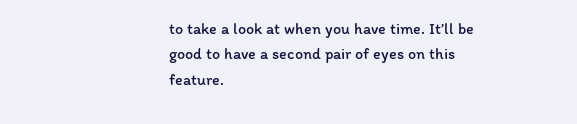to take a look at when you have time. It’ll be good to have a second pair of eyes on this feature.